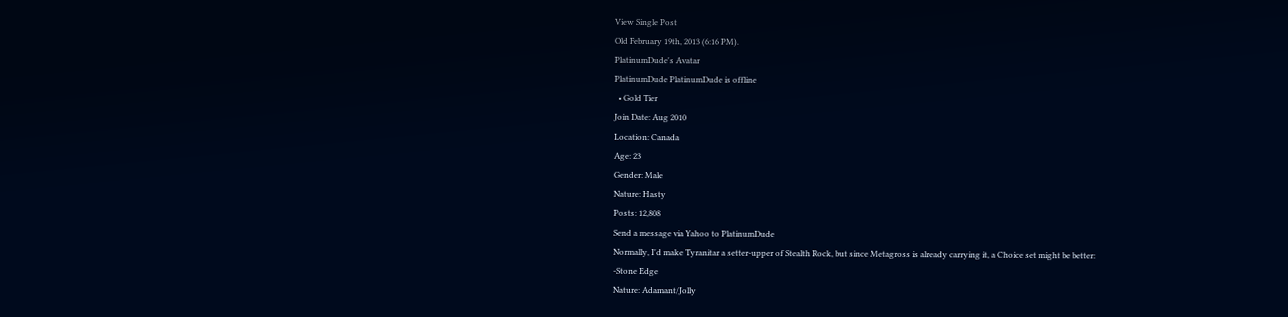View Single Post
Old February 19th, 2013 (6:16 PM).
PlatinumDude's Avatar
PlatinumDude PlatinumDude is offline
  • Gold Tier
Join Date: Aug 2010
Location: Canada
Age: 23
Gender: Male
Nature: Hasty
Posts: 12,808
Send a message via Yahoo to PlatinumDude
Normally, I'd make Tyranitar a setter-upper of Stealth Rock, but since Metagross is already carrying it, a Choice set might be better:
-Stone Edge
Nature: Adamant/Jolly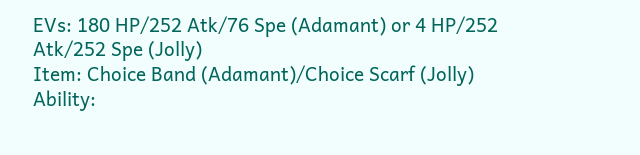EVs: 180 HP/252 Atk/76 Spe (Adamant) or 4 HP/252 Atk/252 Spe (Jolly)
Item: Choice Band (Adamant)/Choice Scarf (Jolly)
Ability: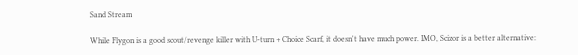Sand Stream

While Flygon is a good scout/revenge killer with U-turn + Choice Scarf, it doesn't have much power. IMO, Scizor is a better alternative: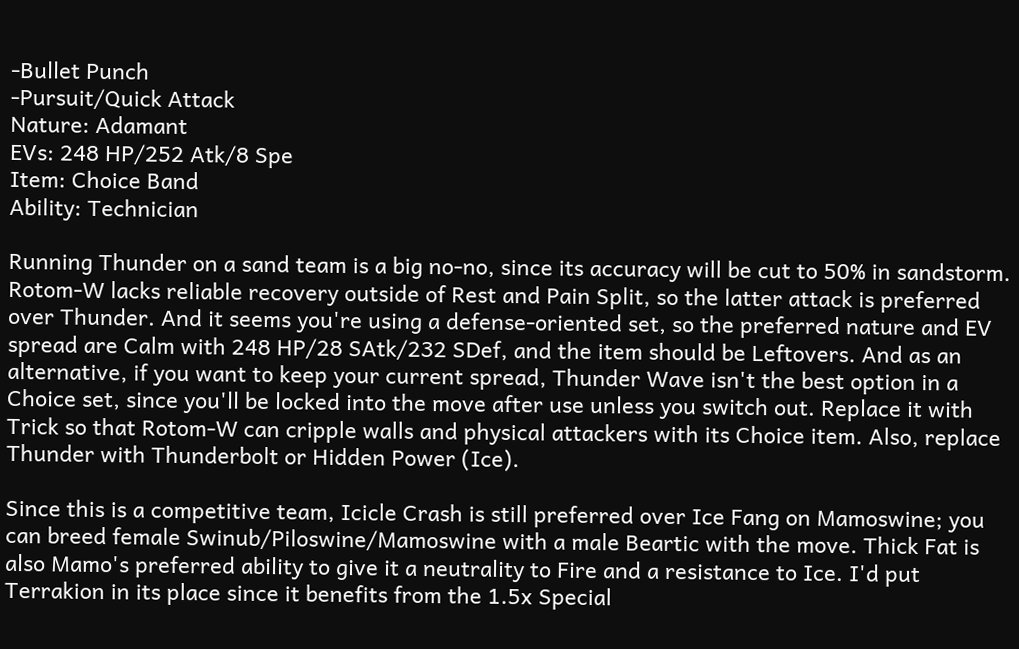-Bullet Punch
-Pursuit/Quick Attack
Nature: Adamant
EVs: 248 HP/252 Atk/8 Spe
Item: Choice Band
Ability: Technician

Running Thunder on a sand team is a big no-no, since its accuracy will be cut to 50% in sandstorm. Rotom-W lacks reliable recovery outside of Rest and Pain Split, so the latter attack is preferred over Thunder. And it seems you're using a defense-oriented set, so the preferred nature and EV spread are Calm with 248 HP/28 SAtk/232 SDef, and the item should be Leftovers. And as an alternative, if you want to keep your current spread, Thunder Wave isn't the best option in a Choice set, since you'll be locked into the move after use unless you switch out. Replace it with Trick so that Rotom-W can cripple walls and physical attackers with its Choice item. Also, replace Thunder with Thunderbolt or Hidden Power (Ice).

Since this is a competitive team, Icicle Crash is still preferred over Ice Fang on Mamoswine; you can breed female Swinub/Piloswine/Mamoswine with a male Beartic with the move. Thick Fat is also Mamo's preferred ability to give it a neutrality to Fire and a resistance to Ice. I'd put Terrakion in its place since it benefits from the 1.5x Special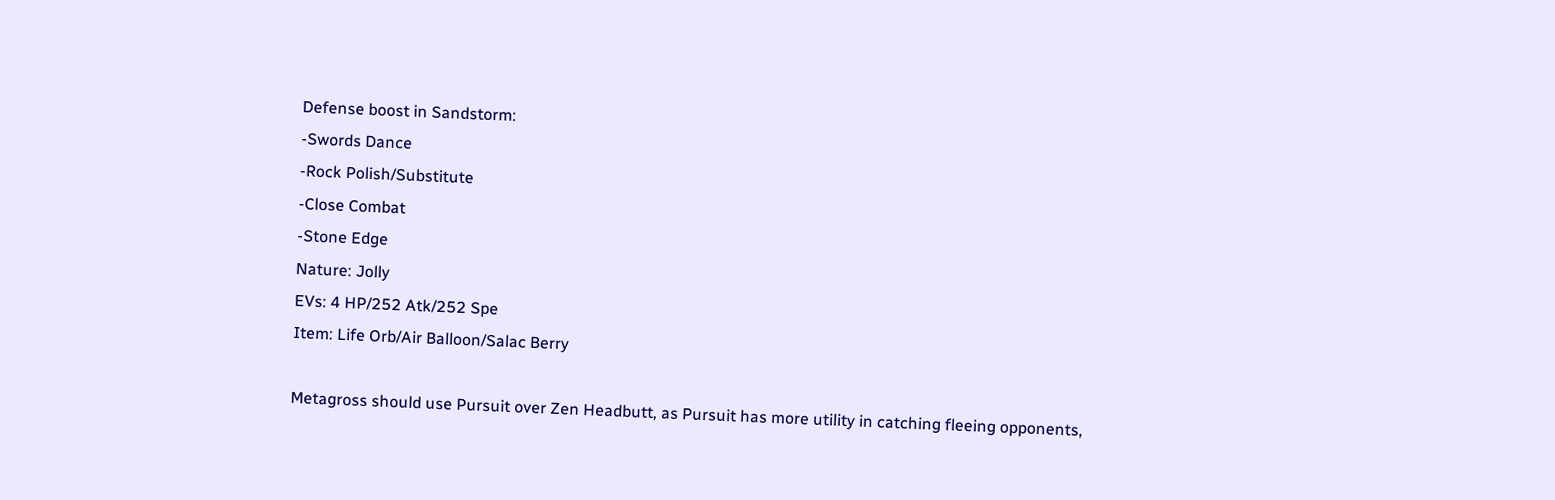Defense boost in Sandstorm:
-Swords Dance
-Rock Polish/Substitute
-Close Combat
-Stone Edge
Nature: Jolly
EVs: 4 HP/252 Atk/252 Spe
Item: Life Orb/Air Balloon/Salac Berry

Metagross should use Pursuit over Zen Headbutt, as Pursuit has more utility in catching fleeing opponents,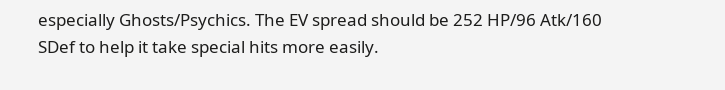especially Ghosts/Psychics. The EV spread should be 252 HP/96 Atk/160 SDef to help it take special hits more easily.